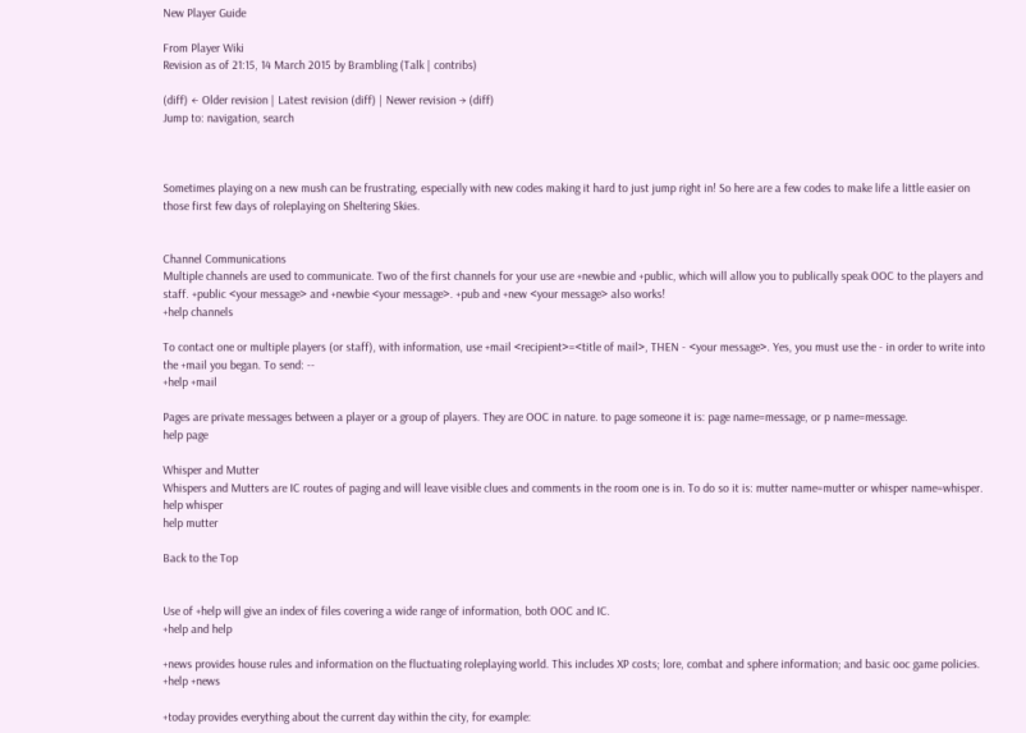New Player Guide

From Player Wiki
Revision as of 21:15, 14 March 2015 by Brambling (Talk | contribs)

(diff) ← Older revision | Latest revision (diff) | Newer revision → (diff)
Jump to: navigation, search



Sometimes playing on a new mush can be frustrating, especially with new codes making it hard to just jump right in! So here are a few codes to make life a little easier on those first few days of roleplaying on Sheltering Skies.


Channel Communications
Multiple channels are used to communicate. Two of the first channels for your use are +newbie and +public, which will allow you to publically speak OOC to the players and staff. +public <your message> and +newbie <your message>. +pub and +new <your message> also works!
+help channels

To contact one or multiple players (or staff), with information, use +mail <recipient>=<title of mail>, THEN - <your message>. Yes, you must use the - in order to write into the +mail you began. To send: --
+help +mail

Pages are private messages between a player or a group of players. They are OOC in nature. to page someone it is: page name=message, or p name=message.
help page

Whisper and Mutter
Whispers and Mutters are IC routes of paging and will leave visible clues and comments in the room one is in. To do so it is: mutter name=mutter or whisper name=whisper.
help whisper
help mutter

Back to the Top


Use of +help will give an index of files covering a wide range of information, both OOC and IC.
+help and help

+news provides house rules and information on the fluctuating roleplaying world. This includes XP costs; lore, combat and sphere information; and basic ooc game policies.
+help +news

+today provides everything about the current day within the city, for example: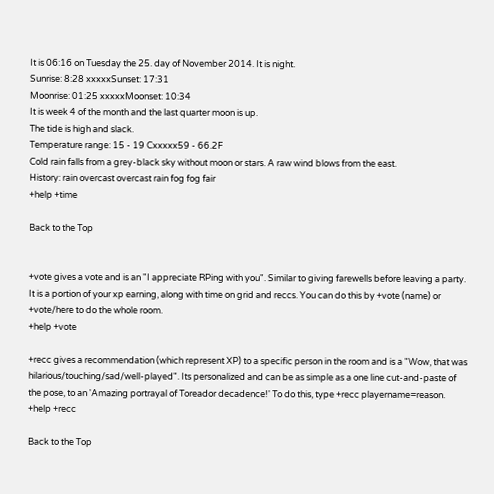It is 06:16 on Tuesday the 25. day of November 2014. It is night.
Sunrise: 8:28 xxxxxSunset: 17:31
Moonrise: 01:25 xxxxxMoonset: 10:34
It is week 4 of the month and the last quarter moon is up.
The tide is high and slack.
Temperature range: 15 - 19 Cxxxxx59 - 66.2F
Cold rain falls from a grey-black sky without moon or stars. A raw wind blows from the east.
History: rain overcast overcast rain fog fog fair
+help +time

Back to the Top


+vote gives a vote and is an "I appreciate RPing with you". Similar to giving farewells before leaving a party. It is a portion of your xp earning, along with time on grid and reccs. You can do this by +vote (name) or +vote/here to do the whole room.
+help +vote

+recc gives a recommendation (which represent XP) to a specific person in the room and is a "Wow, that was hilarious/touching/sad/well-played". Its personalized and can be as simple as a one line cut-and-paste of the pose, to an 'Amazing portrayal of Toreador decadence!' To do this, type +recc playername=reason.
+help +recc

Back to the Top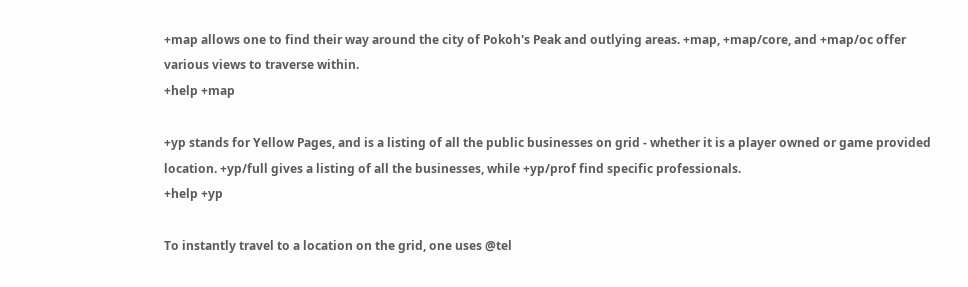+map allows one to find their way around the city of Pokoh's Peak and outlying areas. +map, +map/core, and +map/oc offer various views to traverse within.
+help +map

+yp stands for Yellow Pages, and is a listing of all the public businesses on grid - whether it is a player owned or game provided location. +yp/full gives a listing of all the businesses, while +yp/prof find specific professionals.
+help +yp

To instantly travel to a location on the grid, one uses @tel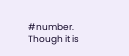#number. Though it is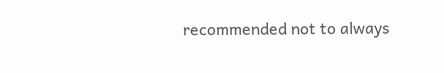recommended not to always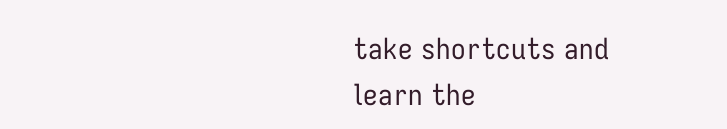take shortcuts and learn the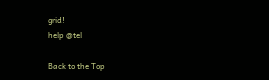grid!
help @tel

Back to the Top